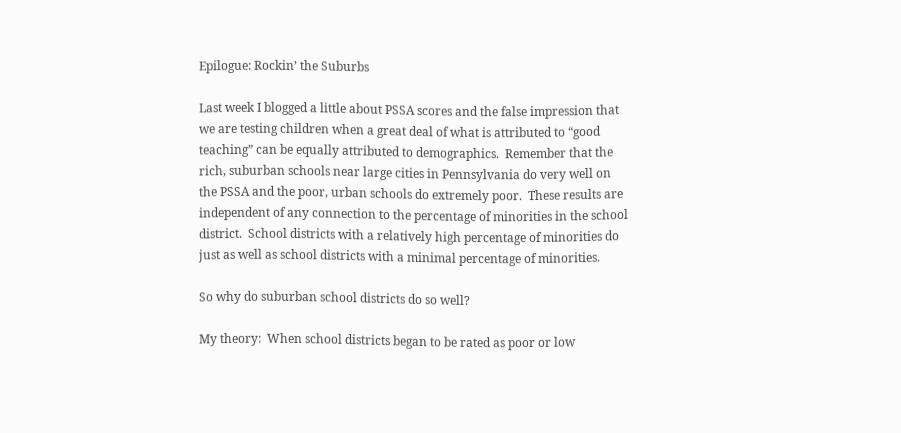Epilogue: Rockin’ the Suburbs

Last week I blogged a little about PSSA scores and the false impression that we are testing children when a great deal of what is attributed to “good teaching” can be equally attributed to demographics.  Remember that the rich, suburban schools near large cities in Pennsylvania do very well on the PSSA and the poor, urban schools do extremely poor.  These results are independent of any connection to the percentage of minorities in the school district.  School districts with a relatively high percentage of minorities do just as well as school districts with a minimal percentage of minorities.

So why do suburban school districts do so well?

My theory:  When school districts began to be rated as poor or low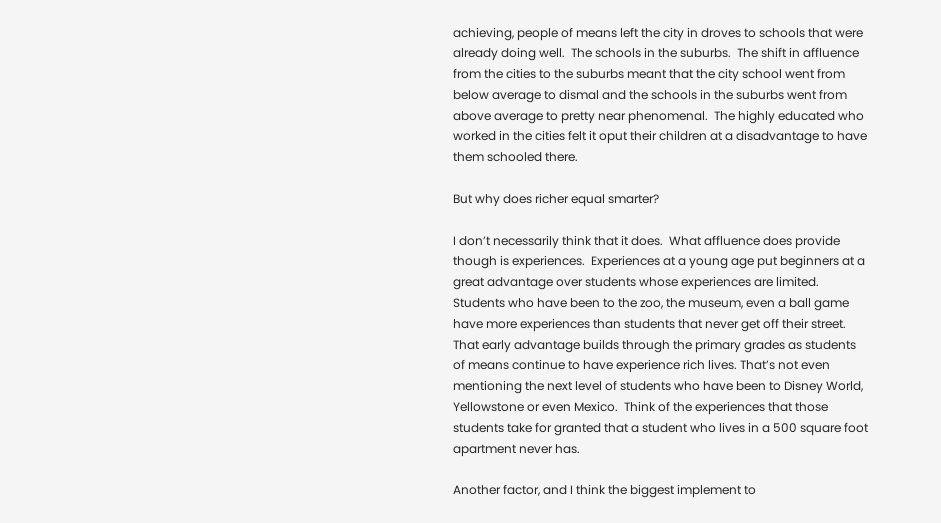achieving, people of means left the city in droves to schools that were already doing well.  The schools in the suburbs.  The shift in affluence from the cities to the suburbs meant that the city school went from below average to dismal and the schools in the suburbs went from above average to pretty near phenomenal.  The highly educated who worked in the cities felt it oput their children at a disadvantage to have them schooled there.

But why does richer equal smarter?

I don’t necessarily think that it does.  What affluence does provide though is experiences.  Experiences at a young age put beginners at a great advantage over students whose experiences are limited.  Students who have been to the zoo, the museum, even a ball game have more experiences than students that never get off their street. That early advantage builds through the primary grades as students of means continue to have experience rich lives. That’s not even mentioning the next level of students who have been to Disney World, Yellowstone or even Mexico.  Think of the experiences that those students take for granted that a student who lives in a 500 square foot apartment never has.

Another factor, and I think the biggest implement to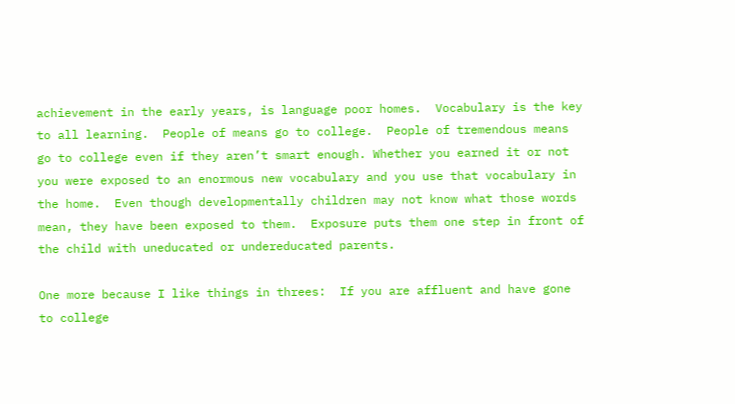achievement in the early years, is language poor homes.  Vocabulary is the key to all learning.  People of means go to college.  People of tremendous means go to college even if they aren’t smart enough. Whether you earned it or not you were exposed to an enormous new vocabulary and you use that vocabulary in the home.  Even though developmentally children may not know what those words mean, they have been exposed to them.  Exposure puts them one step in front of the child with uneducated or undereducated parents.

One more because I like things in threes:  If you are affluent and have gone to college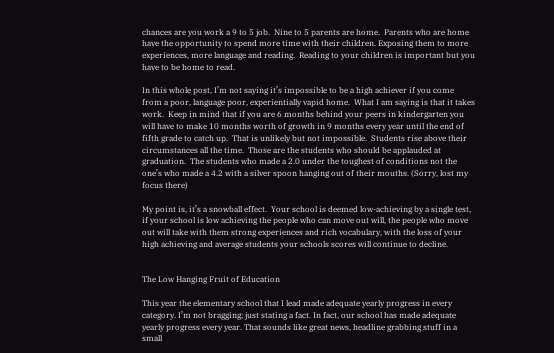chances are you work a 9 to 5 job.  Nine to 5 parents are home.  Parents who are home have the opportunity to spend more time with their children. Exposing them to more experiences, more language and reading.  Reading to your children is important but you have to be home to read.

In this whole post, I’m not saying it’s impossible to be a high achiever if you come from a poor, language poor, experientially vapid home.  What I am saying is that it takes work.  Keep in mind that if you are 6 months behind your peers in kindergarten you will have to make 10 months worth of growth in 9 months every year until the end of fifth grade to catch up.  That is unlikely but not impossible.  Students rise above their circumstances all the time.  Those are the students who should be applauded at graduation.  The students who made a 2.0 under the toughest of conditions not the one’s who made a 4.2 with a silver spoon hanging out of their mouths. (Sorry, lost my focus there)

My point is, it’s a snowball effect.  Your school is deemed low-achieving by a single test, if your school is low achieving the people who can move out will, the people who move out will take with them strong experiences and rich vocabulary, with the loss of your high achieving and average students your schools scores will continue to decline.


The Low Hanging Fruit of Education

This year the elementary school that I lead made adequate yearly progress in every category. I’m not bragging; just stating a fact. In fact, our school has made adequate yearly progress every year. That sounds like great news, headline grabbing stuff in a small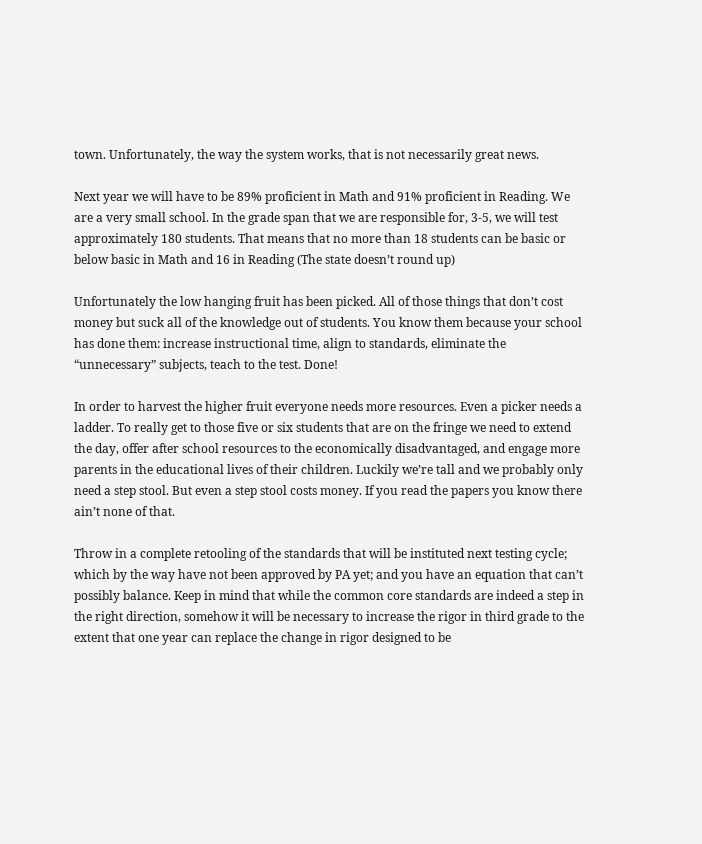town. Unfortunately, the way the system works, that is not necessarily great news.

Next year we will have to be 89% proficient in Math and 91% proficient in Reading. We are a very small school. In the grade span that we are responsible for, 3-5, we will test approximately 180 students. That means that no more than 18 students can be basic or below basic in Math and 16 in Reading (The state doesn’t round up)

Unfortunately the low hanging fruit has been picked. All of those things that don’t cost money but suck all of the knowledge out of students. You know them because your school has done them: increase instructional time, align to standards, eliminate the “unnecessary” subjects, teach to the test. Done!

In order to harvest the higher fruit everyone needs more resources. Even a picker needs a ladder. To really get to those five or six students that are on the fringe we need to extend the day, offer after school resources to the economically disadvantaged, and engage more parents in the educational lives of their children. Luckily we’re tall and we probably only need a step stool. But even a step stool costs money. If you read the papers you know there ain’t none of that.

Throw in a complete retooling of the standards that will be instituted next testing cycle; which by the way have not been approved by PA yet; and you have an equation that can’t possibly balance. Keep in mind that while the common core standards are indeed a step in the right direction, somehow it will be necessary to increase the rigor in third grade to the extent that one year can replace the change in rigor designed to be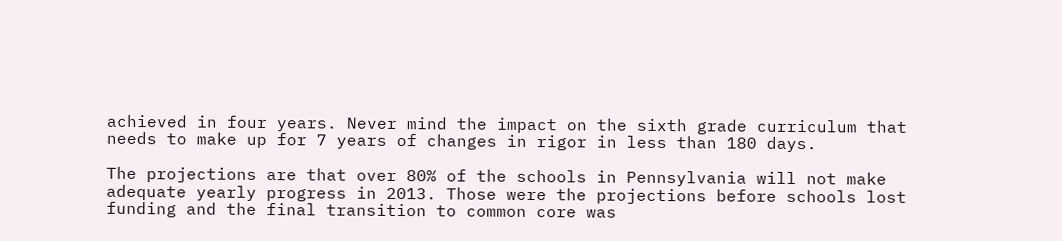achieved in four years. Never mind the impact on the sixth grade curriculum that needs to make up for 7 years of changes in rigor in less than 180 days.

The projections are that over 80% of the schools in Pennsylvania will not make adequate yearly progress in 2013. Those were the projections before schools lost funding and the final transition to common core was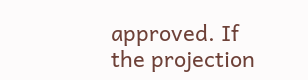approved. If the projection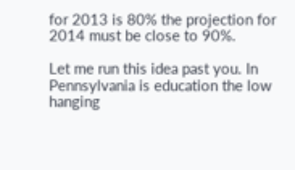for 2013 is 80% the projection for 2014 must be close to 90%.

Let me run this idea past you. In Pennsylvania is education the low hanging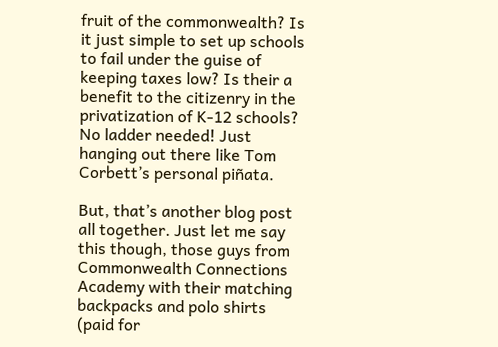fruit of the commonwealth? Is it just simple to set up schools to fail under the guise of keeping taxes low? Is their a benefit to the citizenry in the privatization of K-12 schools? No ladder needed! Just hanging out there like Tom Corbett’s personal piñata.

But, that’s another blog post all together. Just let me say this though, those guys from Commonwealth Connections Academy with their matching backpacks and polo shirts (paid for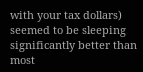with your tax dollars) seemed to be sleeping significantly better than most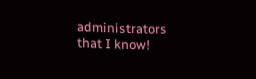administrators that I know!